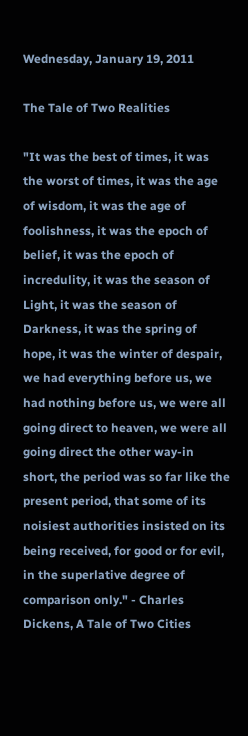Wednesday, January 19, 2011

The Tale of Two Realities

"It was the best of times, it was the worst of times, it was the age of wisdom, it was the age of foolishness, it was the epoch of belief, it was the epoch of incredulity, it was the season of Light, it was the season of Darkness, it was the spring of hope, it was the winter of despair, we had everything before us, we had nothing before us, we were all going direct to heaven, we were all going direct the other way-in short, the period was so far like the present period, that some of its noisiest authorities insisted on its being received, for good or for evil, in the superlative degree of comparison only." - Charles Dickens, A Tale of Two Cities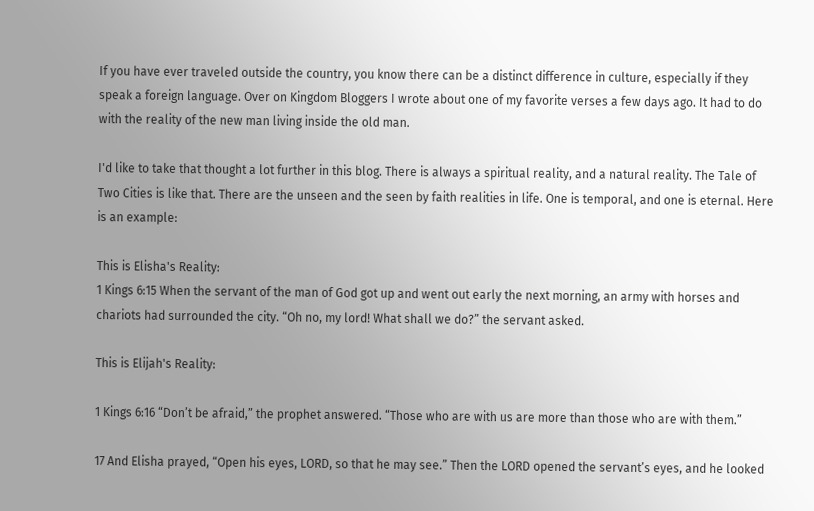If you have ever traveled outside the country, you know there can be a distinct difference in culture, especially if they speak a foreign language. Over on Kingdom Bloggers I wrote about one of my favorite verses a few days ago. It had to do with the reality of the new man living inside the old man.

I'd like to take that thought a lot further in this blog. There is always a spiritual reality, and a natural reality. The Tale of Two Cities is like that. There are the unseen and the seen by faith realities in life. One is temporal, and one is eternal. Here is an example:

This is Elisha's Reality:
1 Kings 6:15 When the servant of the man of God got up and went out early the next morning, an army with horses and chariots had surrounded the city. “Oh no, my lord! What shall we do?” the servant asked.

This is Elijah's Reality:

1 Kings 6:16 “Don’t be afraid,” the prophet answered. “Those who are with us are more than those who are with them.”

17 And Elisha prayed, “Open his eyes, LORD, so that he may see.” Then the LORD opened the servant’s eyes, and he looked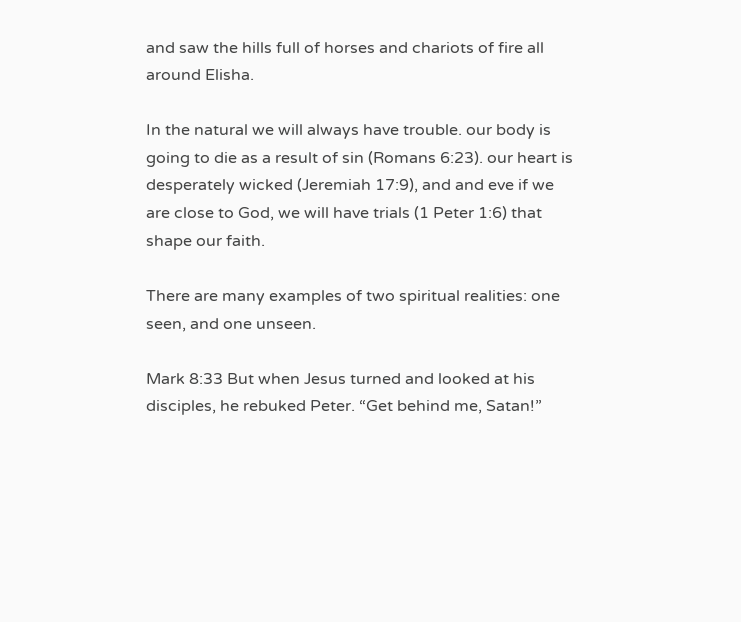and saw the hills full of horses and chariots of fire all around Elisha.

In the natural we will always have trouble. our body is going to die as a result of sin (Romans 6:23). our heart is desperately wicked (Jeremiah 17:9), and and eve if we are close to God, we will have trials (1 Peter 1:6) that shape our faith.

There are many examples of two spiritual realities: one seen, and one unseen.

Mark 8:33 But when Jesus turned and looked at his disciples, he rebuked Peter. “Get behind me, Satan!”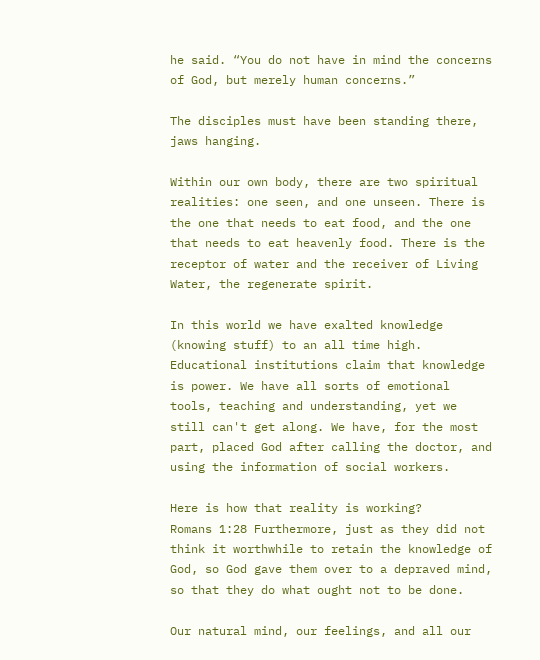he said. “You do not have in mind the concerns of God, but merely human concerns.”

The disciples must have been standing there, jaws hanging.

Within our own body, there are two spiritual realities: one seen, and one unseen. There is the one that needs to eat food, and the one that needs to eat heavenly food. There is the receptor of water and the receiver of Living Water, the regenerate spirit.

In this world we have exalted knowledge (knowing stuff) to an all time high. Educational institutions claim that knowledge is power. We have all sorts of emotional tools, teaching and understanding, yet we still can't get along. We have, for the most part, placed God after calling the doctor, and using the information of social workers.

Here is how that reality is working?
Romans 1:28 Furthermore, just as they did not think it worthwhile to retain the knowledge of God, so God gave them over to a depraved mind, so that they do what ought not to be done.

Our natural mind, our feelings, and all our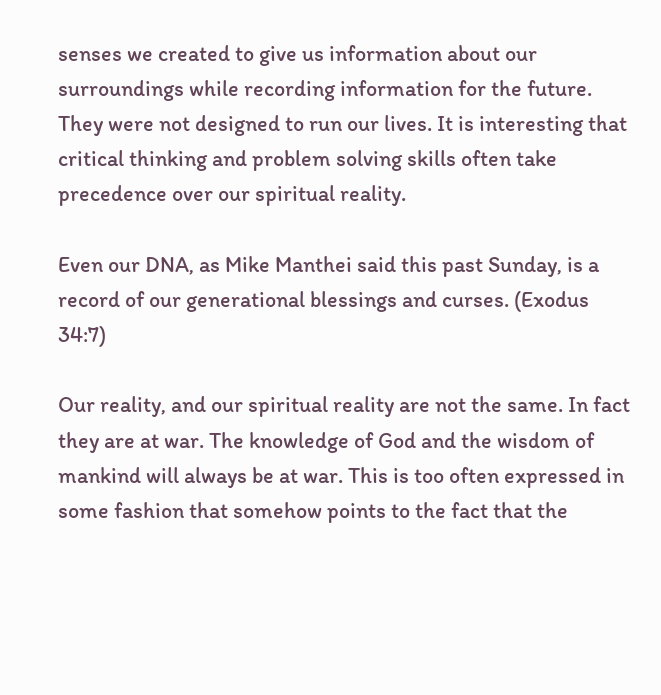senses we created to give us information about our surroundings while recording information for the future. They were not designed to run our lives. It is interesting that critical thinking and problem solving skills often take precedence over our spiritual reality.

Even our DNA, as Mike Manthei said this past Sunday, is a record of our generational blessings and curses. (Exodus 34:7)

Our reality, and our spiritual reality are not the same. In fact they are at war. The knowledge of God and the wisdom of mankind will always be at war. This is too often expressed in some fashion that somehow points to the fact that the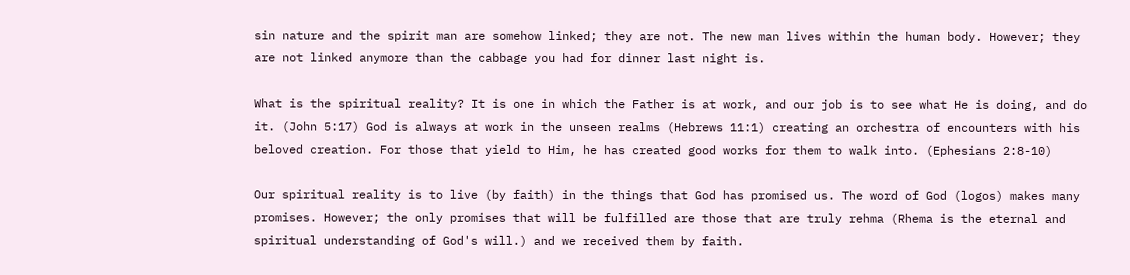sin nature and the spirit man are somehow linked; they are not. The new man lives within the human body. However; they are not linked anymore than the cabbage you had for dinner last night is.

What is the spiritual reality? It is one in which the Father is at work, and our job is to see what He is doing, and do it. (John 5:17) God is always at work in the unseen realms (Hebrews 11:1) creating an orchestra of encounters with his beloved creation. For those that yield to Him, he has created good works for them to walk into. (Ephesians 2:8-10)

Our spiritual reality is to live (by faith) in the things that God has promised us. The word of God (logos) makes many promises. However; the only promises that will be fulfilled are those that are truly rehma (Rhema is the eternal and spiritual understanding of God's will.) and we received them by faith.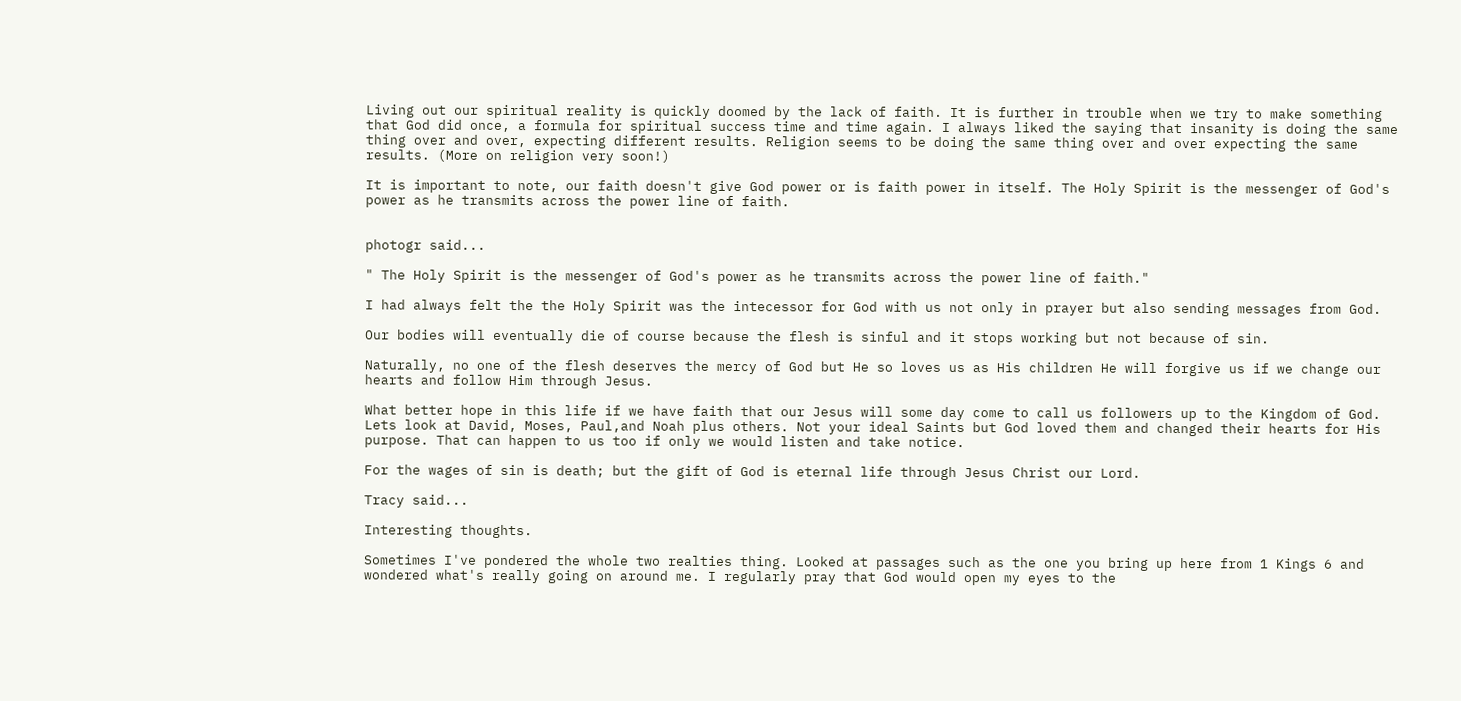Living out our spiritual reality is quickly doomed by the lack of faith. It is further in trouble when we try to make something that God did once, a formula for spiritual success time and time again. I always liked the saying that insanity is doing the same thing over and over, expecting different results. Religion seems to be doing the same thing over and over expecting the same results. (More on religion very soon!)

It is important to note, our faith doesn't give God power or is faith power in itself. The Holy Spirit is the messenger of God's power as he transmits across the power line of faith.


photogr said...

" The Holy Spirit is the messenger of God's power as he transmits across the power line of faith."

I had always felt the the Holy Spirit was the intecessor for God with us not only in prayer but also sending messages from God.

Our bodies will eventually die of course because the flesh is sinful and it stops working but not because of sin.

Naturally, no one of the flesh deserves the mercy of God but He so loves us as His children He will forgive us if we change our hearts and follow Him through Jesus.

What better hope in this life if we have faith that our Jesus will some day come to call us followers up to the Kingdom of God. Lets look at David, Moses, Paul,and Noah plus others. Not your ideal Saints but God loved them and changed their hearts for His purpose. That can happen to us too if only we would listen and take notice.

For the wages of sin is death; but the gift of God is eternal life through Jesus Christ our Lord.

Tracy said...

Interesting thoughts.

Sometimes I've pondered the whole two realties thing. Looked at passages such as the one you bring up here from 1 Kings 6 and wondered what's really going on around me. I regularly pray that God would open my eyes to the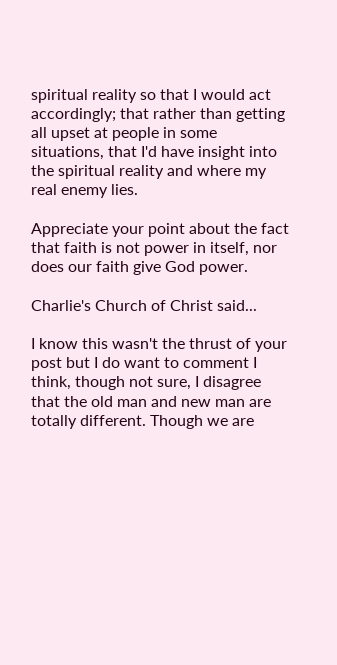spiritual reality so that I would act accordingly; that rather than getting all upset at people in some situations, that I'd have insight into the spiritual reality and where my real enemy lies.

Appreciate your point about the fact that faith is not power in itself, nor does our faith give God power.

Charlie's Church of Christ said...

I know this wasn't the thrust of your post but I do want to comment I think, though not sure, I disagree that the old man and new man are totally different. Though we are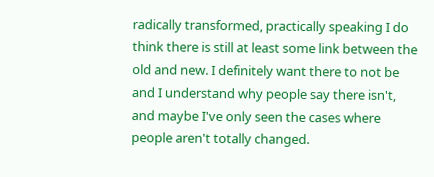radically transformed, practically speaking I do think there is still at least some link between the old and new. I definitely want there to not be and I understand why people say there isn't, and maybe I've only seen the cases where people aren't totally changed.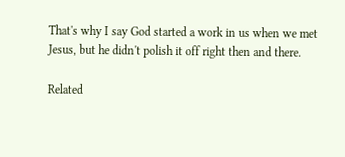That's why I say God started a work in us when we met Jesus, but he didn't polish it off right then and there.

Related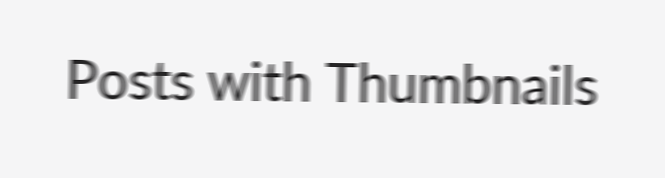Posts with Thumbnails